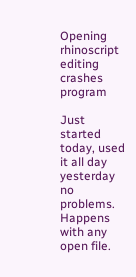Opening rhinoscript editing crashes program

Just started today, used it all day yesterday no problems. Happens with any open file.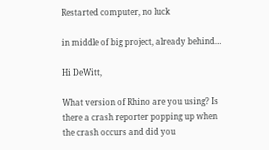Restarted computer, no luck

in middle of big project, already behind…

Hi DeWitt,

What version of Rhino are you using? Is there a crash reporter popping up when the crash occurs and did you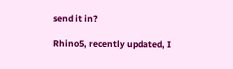send it in?

Rhino5, recently updated, I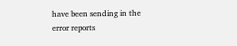have been sending in the error reports